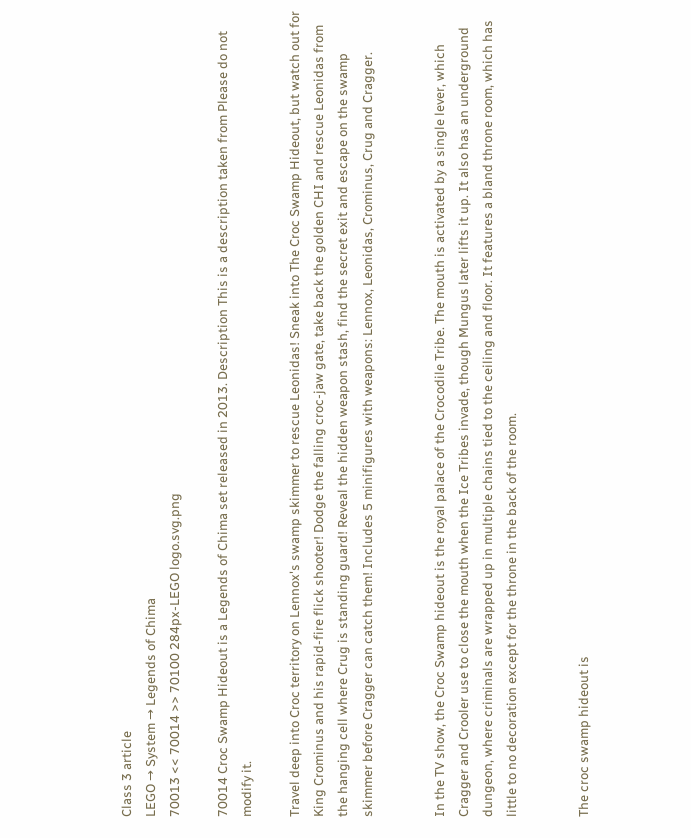Class 3 article
LEGO → System → Legends of Chima
70013 << 70014 >> 70100 284px-LEGO logo.svg.png

70014 Croc Swamp Hideout is a Legends of Chima set released in 2013. Description This is a description taken from Please do not modify it.

Travel deep into Croc territory on Lennox's swamp skimmer to rescue Leonidas! Sneak into The Croc Swamp Hideout, but watch out for King Crominus and his rapid-fire flick shooter! Dodge the falling croc-jaw gate, take back the golden CHI and rescue Leonidas from the hanging cell where Crug is standing guard! Reveal the hidden weapon stash, find the secret exit and escape on the swamp skimmer before Cragger can catch them! Includes 5 minifigures with weapons: Lennox, Leonidas, Crominus, Crug and Cragger.


In the TV show, the Croc Swamp hideout is the royal palace of the Crocodile Tribe. The mouth is activated by a single lever, which Cragger and Crooler use to close the mouth when the Ice Tribes invade, though Mungus later lifts it up. It also has an underground dungeon, where criminals are wrapped up in multiple chains tied to the ceiling and floor. It features a bland throne room, which has little to no decoration except for the throne in the back of the room.


The croc swamp hideout is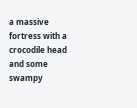a massive fortress with a crocodile head and some swampy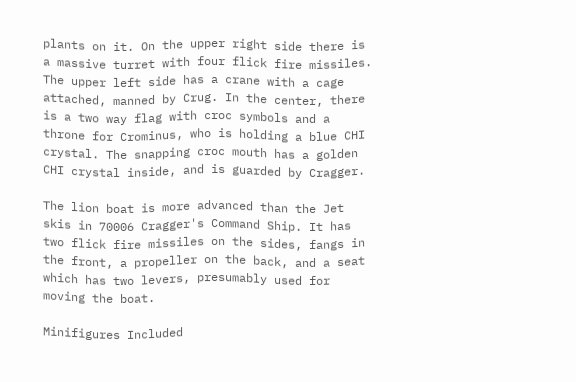plants on it. On the upper right side there is a massive turret with four flick fire missiles. The upper left side has a crane with a cage attached, manned by Crug. In the center, there is a two way flag with croc symbols and a throne for Crominus, who is holding a blue CHI crystal. The snapping croc mouth has a golden CHI crystal inside, and is guarded by Cragger.

The lion boat is more advanced than the Jet skis in 70006 Cragger's Command Ship. It has two flick fire missiles on the sides, fangs in the front, a propeller on the back, and a seat which has two levers, presumably used for moving the boat.

Minifigures Included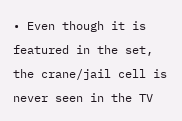• Even though it is featured in the set, the crane/jail cell is never seen in the TV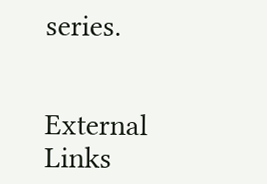series.


External Links